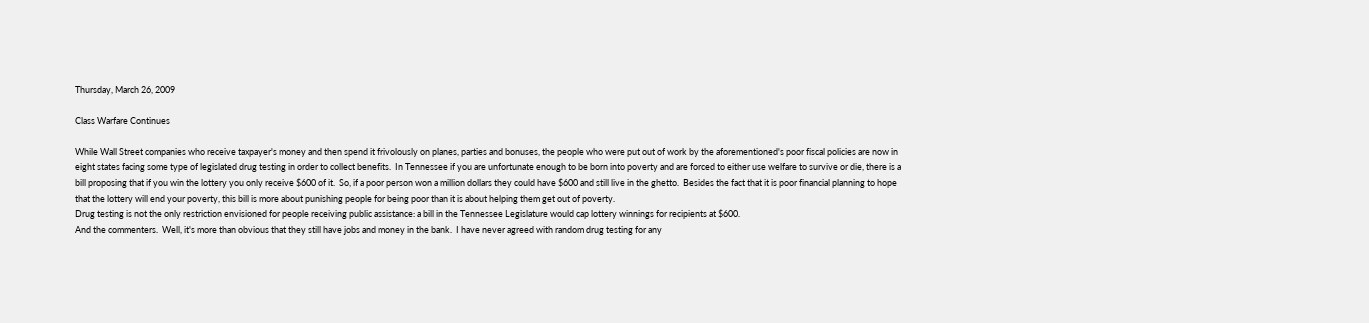Thursday, March 26, 2009

Class Warfare Continues

While Wall Street companies who receive taxpayer's money and then spend it frivolously on planes, parties and bonuses, the people who were put out of work by the aforementioned's poor fiscal policies are now in eight states facing some type of legislated drug testing in order to collect benefits.  In Tennessee if you are unfortunate enough to be born into poverty and are forced to either use welfare to survive or die, there is a bill proposing that if you win the lottery you only receive $600 of it.  So, if a poor person won a million dollars they could have $600 and still live in the ghetto.  Besides the fact that it is poor financial planning to hope that the lottery will end your poverty, this bill is more about punishing people for being poor than it is about helping them get out of poverty.
Drug testing is not the only restriction envisioned for people receiving public assistance: a bill in the Tennessee Legislature would cap lottery winnings for recipients at $600.
And the commenters.  Well, it's more than obvious that they still have jobs and money in the bank.  I have never agreed with random drug testing for any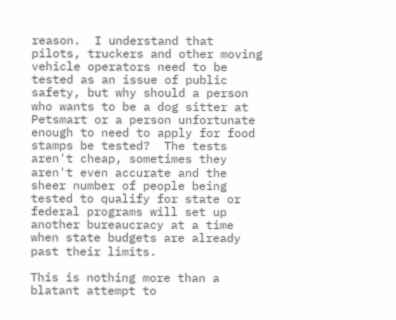reason.  I understand that pilots, truckers and other moving vehicle operators need to be tested as an issue of public safety, but why should a person who wants to be a dog sitter at Petsmart or a person unfortunate enough to need to apply for food stamps be tested?  The tests aren't cheap, sometimes they aren't even accurate and the sheer number of people being tested to qualify for state or federal programs will set up another bureaucracy at a time when state budgets are already past their limits.

This is nothing more than a blatant attempt to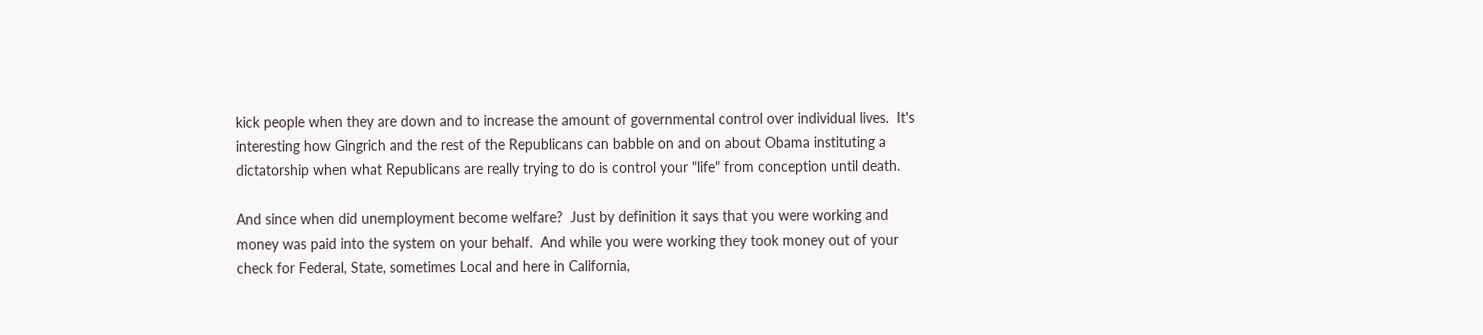kick people when they are down and to increase the amount of governmental control over individual lives.  It's interesting how Gingrich and the rest of the Republicans can babble on and on about Obama instituting a dictatorship when what Republicans are really trying to do is control your "life" from conception until death.

And since when did unemployment become welfare?  Just by definition it says that you were working and money was paid into the system on your behalf.  And while you were working they took money out of your check for Federal, State, sometimes Local and here in California,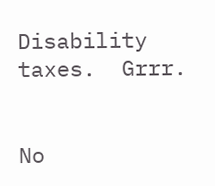Disability taxes.  Grrr.


No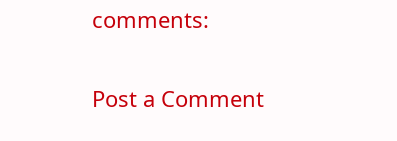comments:

Post a Comment